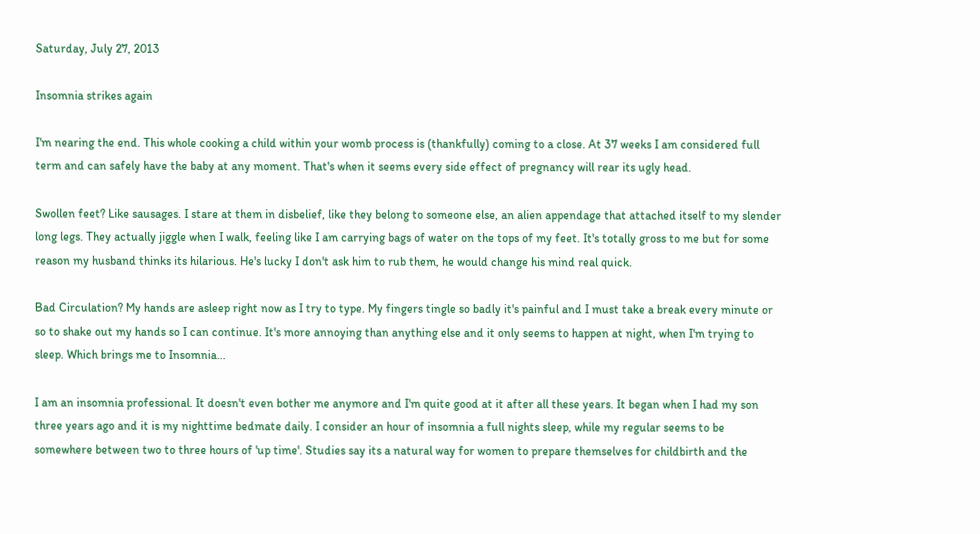Saturday, July 27, 2013

Insomnia strikes again

I'm nearing the end. This whole cooking a child within your womb process is (thankfully) coming to a close. At 37 weeks I am considered full term and can safely have the baby at any moment. That's when it seems every side effect of pregnancy will rear its ugly head.

Swollen feet? Like sausages. I stare at them in disbelief, like they belong to someone else, an alien appendage that attached itself to my slender long legs. They actually jiggle when I walk, feeling like I am carrying bags of water on the tops of my feet. It's totally gross to me but for some reason my husband thinks its hilarious. He's lucky I don't ask him to rub them, he would change his mind real quick.

Bad Circulation? My hands are asleep right now as I try to type. My fingers tingle so badly it's painful and I must take a break every minute or so to shake out my hands so I can continue. It's more annoying than anything else and it only seems to happen at night, when I'm trying to sleep. Which brings me to Insomnia...

I am an insomnia professional. It doesn't even bother me anymore and I'm quite good at it after all these years. It began when I had my son three years ago and it is my nighttime bedmate daily. I consider an hour of insomnia a full nights sleep, while my regular seems to be somewhere between two to three hours of 'up time'. Studies say its a natural way for women to prepare themselves for childbirth and the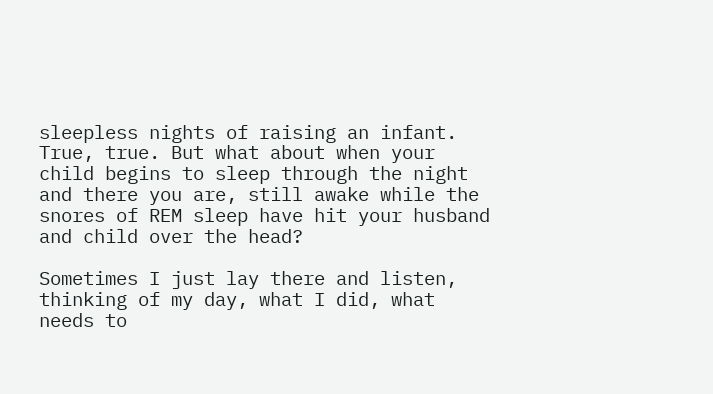sleepless nights of raising an infant. True, true. But what about when your child begins to sleep through the night and there you are, still awake while the snores of REM sleep have hit your husband and child over the head?

Sometimes I just lay there and listen, thinking of my day, what I did, what needs to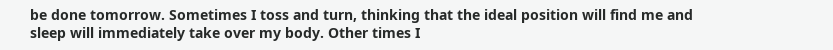be done tomorrow. Sometimes I toss and turn, thinking that the ideal position will find me and sleep will immediately take over my body. Other times I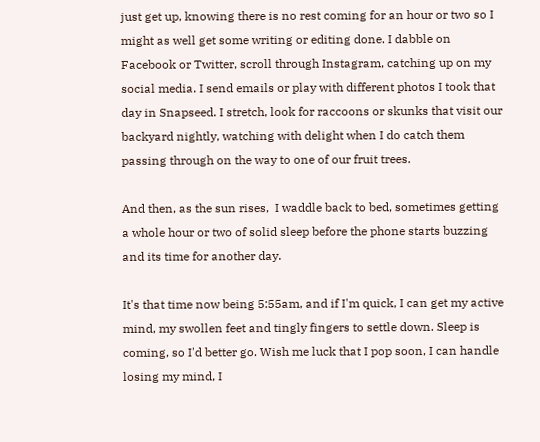just get up, knowing there is no rest coming for an hour or two so I might as well get some writing or editing done. I dabble on Facebook or Twitter, scroll through Instagram, catching up on my social media. I send emails or play with different photos I took that day in Snapseed. I stretch, look for raccoons or skunks that visit our backyard nightly, watching with delight when I do catch them passing through on the way to one of our fruit trees.

And then, as the sun rises,  I waddle back to bed, sometimes getting a whole hour or two of solid sleep before the phone starts buzzing and its time for another day.

It's that time now being 5:55am, and if I'm quick, I can get my active mind, my swollen feet and tingly fingers to settle down. Sleep is coming, so I'd better go. Wish me luck that I pop soon, I can handle losing my mind, I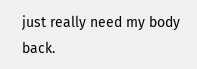just really need my body back.